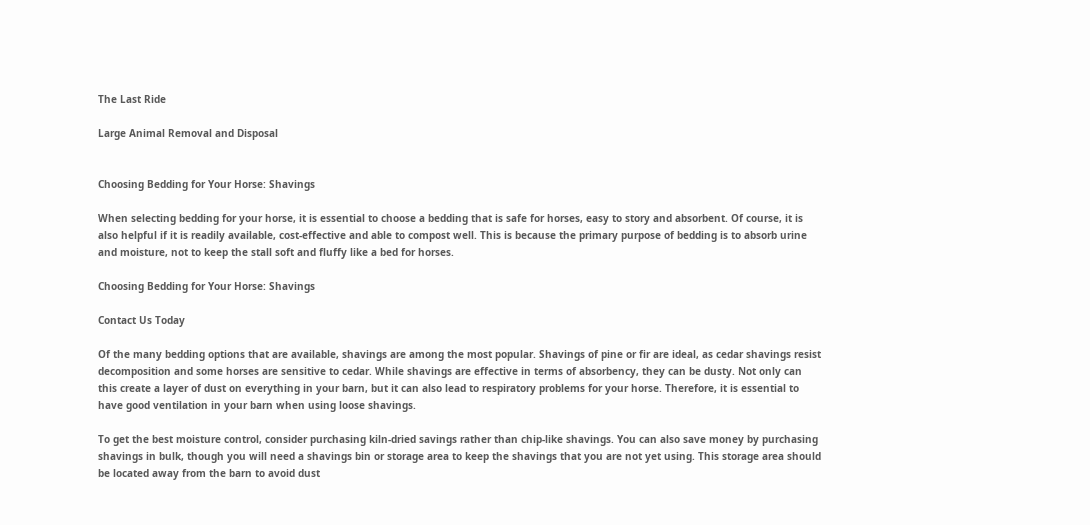The Last Ride

Large Animal Removal and Disposal


Choosing Bedding for Your Horse: Shavings

When selecting bedding for your horse, it is essential to choose a bedding that is safe for horses, easy to story and absorbent. Of course, it is also helpful if it is readily available, cost-effective and able to compost well. This is because the primary purpose of bedding is to absorb urine and moisture, not to keep the stall soft and fluffy like a bed for horses.

Choosing Bedding for Your Horse: Shavings

Contact Us Today

Of the many bedding options that are available, shavings are among the most popular. Shavings of pine or fir are ideal, as cedar shavings resist decomposition and some horses are sensitive to cedar. While shavings are effective in terms of absorbency, they can be dusty. Not only can this create a layer of dust on everything in your barn, but it can also lead to respiratory problems for your horse. Therefore, it is essential to have good ventilation in your barn when using loose shavings.

To get the best moisture control, consider purchasing kiln-dried savings rather than chip-like shavings. You can also save money by purchasing shavings in bulk, though you will need a shavings bin or storage area to keep the shavings that you are not yet using. This storage area should be located away from the barn to avoid dust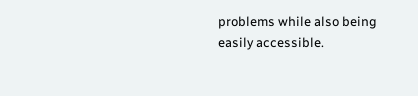problems while also being easily accessible.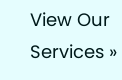View Our Services »